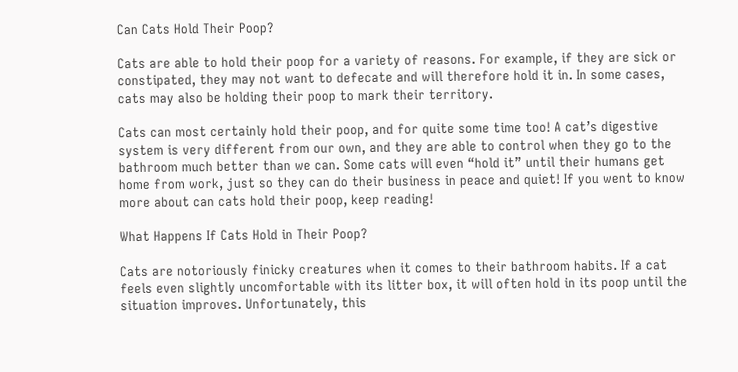Can Cats Hold Their Poop?

Cats are able to hold their poop for a variety of reasons. For example, if they are sick or constipated, they may not want to defecate and will therefore hold it in. In some cases, cats may also be holding their poop to mark their territory.

Cats can most certainly hold their poop, and for quite some time too! A cat’s digestive system is very different from our own, and they are able to control when they go to the bathroom much better than we can. Some cats will even “hold it” until their humans get home from work, just so they can do their business in peace and quiet! If you went to know more about can cats hold their poop, keep reading!

What Happens If Cats Hold in Their Poop?

Cats are notoriously finicky creatures when it comes to their bathroom habits. If a cat feels even slightly uncomfortable with its litter box, it will often hold in its poop until the situation improves. Unfortunately, this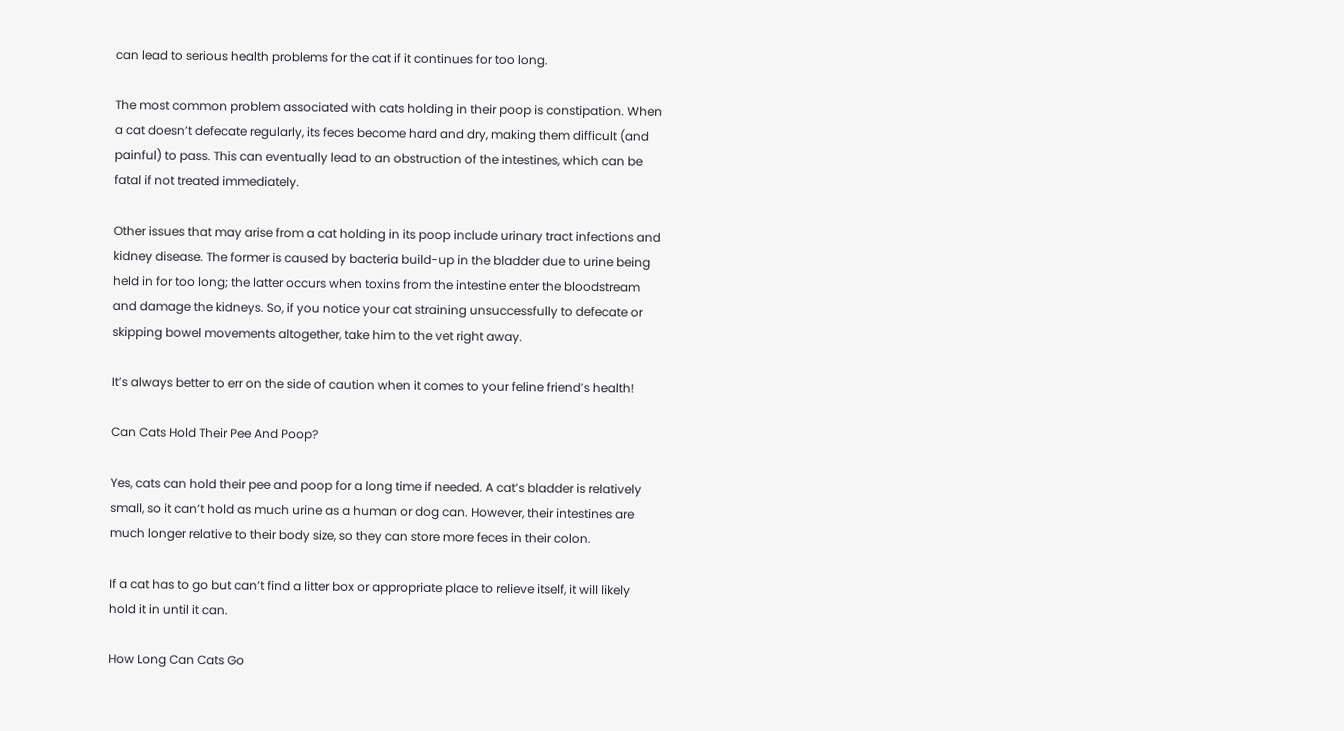can lead to serious health problems for the cat if it continues for too long.

The most common problem associated with cats holding in their poop is constipation. When a cat doesn’t defecate regularly, its feces become hard and dry, making them difficult (and painful) to pass. This can eventually lead to an obstruction of the intestines, which can be fatal if not treated immediately.

Other issues that may arise from a cat holding in its poop include urinary tract infections and kidney disease. The former is caused by bacteria build-up in the bladder due to urine being held in for too long; the latter occurs when toxins from the intestine enter the bloodstream and damage the kidneys. So, if you notice your cat straining unsuccessfully to defecate or skipping bowel movements altogether, take him to the vet right away.

It’s always better to err on the side of caution when it comes to your feline friend’s health!

Can Cats Hold Their Pee And Poop?

Yes, cats can hold their pee and poop for a long time if needed. A cat’s bladder is relatively small, so it can’t hold as much urine as a human or dog can. However, their intestines are much longer relative to their body size, so they can store more feces in their colon.

If a cat has to go but can’t find a litter box or appropriate place to relieve itself, it will likely hold it in until it can.

How Long Can Cats Go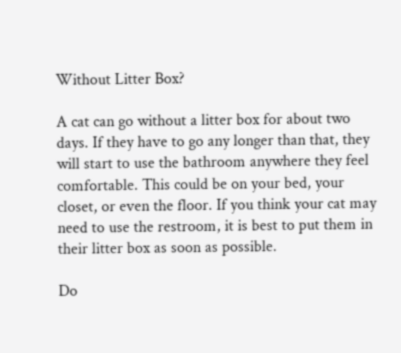Without Litter Box?

A cat can go without a litter box for about two days. If they have to go any longer than that, they will start to use the bathroom anywhere they feel comfortable. This could be on your bed, your closet, or even the floor. If you think your cat may need to use the restroom, it is best to put them in their litter box as soon as possible.

Do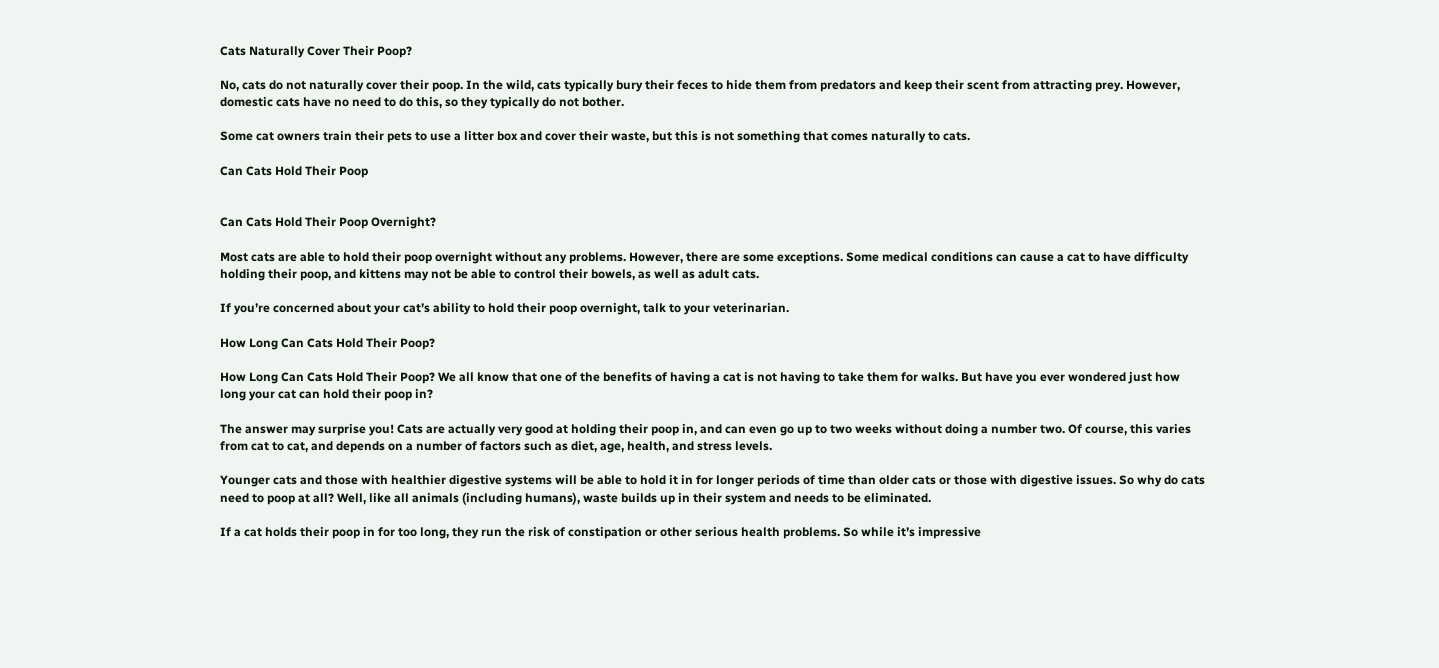Cats Naturally Cover Their Poop?

No, cats do not naturally cover their poop. In the wild, cats typically bury their feces to hide them from predators and keep their scent from attracting prey. However, domestic cats have no need to do this, so they typically do not bother.

Some cat owners train their pets to use a litter box and cover their waste, but this is not something that comes naturally to cats.

Can Cats Hold Their Poop


Can Cats Hold Their Poop Overnight?

Most cats are able to hold their poop overnight without any problems. However, there are some exceptions. Some medical conditions can cause a cat to have difficulty holding their poop, and kittens may not be able to control their bowels, as well as adult cats.

If you’re concerned about your cat’s ability to hold their poop overnight, talk to your veterinarian.

How Long Can Cats Hold Their Poop?

How Long Can Cats Hold Their Poop? We all know that one of the benefits of having a cat is not having to take them for walks. But have you ever wondered just how long your cat can hold their poop in?

The answer may surprise you! Cats are actually very good at holding their poop in, and can even go up to two weeks without doing a number two. Of course, this varies from cat to cat, and depends on a number of factors such as diet, age, health, and stress levels.

Younger cats and those with healthier digestive systems will be able to hold it in for longer periods of time than older cats or those with digestive issues. So why do cats need to poop at all? Well, like all animals (including humans), waste builds up in their system and needs to be eliminated.

If a cat holds their poop in for too long, they run the risk of constipation or other serious health problems. So while it’s impressive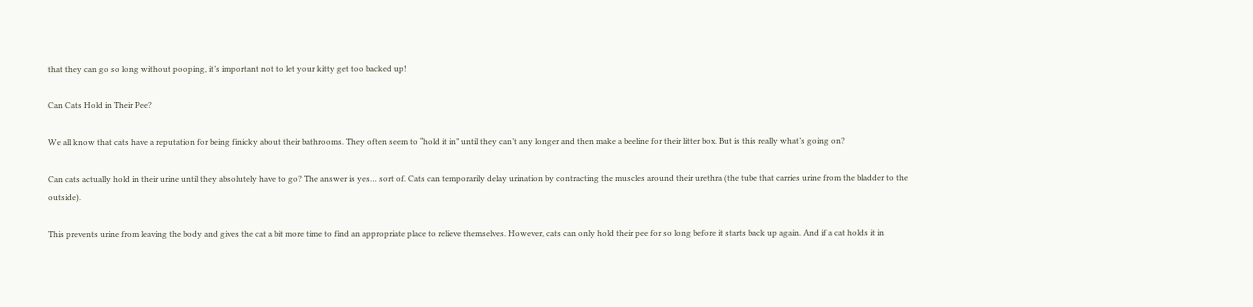that they can go so long without pooping, it’s important not to let your kitty get too backed up!

Can Cats Hold in Their Pee?

We all know that cats have a reputation for being finicky about their bathrooms. They often seem to “hold it in” until they can’t any longer and then make a beeline for their litter box. But is this really what’s going on?

Can cats actually hold in their urine until they absolutely have to go? The answer is yes… sort of. Cats can temporarily delay urination by contracting the muscles around their urethra (the tube that carries urine from the bladder to the outside).

This prevents urine from leaving the body and gives the cat a bit more time to find an appropriate place to relieve themselves. However, cats can only hold their pee for so long before it starts back up again. And if a cat holds it in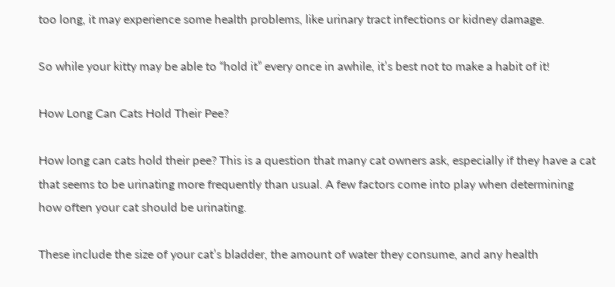too long, it may experience some health problems, like urinary tract infections or kidney damage.

So while your kitty may be able to “hold it” every once in awhile, it’s best not to make a habit of it!

How Long Can Cats Hold Their Pee?

How long can cats hold their pee? This is a question that many cat owners ask, especially if they have a cat that seems to be urinating more frequently than usual. A few factors come into play when determining how often your cat should be urinating.

These include the size of your cat’s bladder, the amount of water they consume, and any health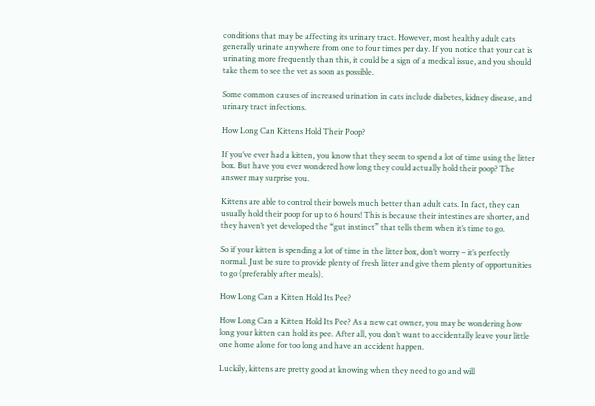conditions that may be affecting its urinary tract. However, most healthy adult cats generally urinate anywhere from one to four times per day. If you notice that your cat is urinating more frequently than this, it could be a sign of a medical issue, and you should take them to see the vet as soon as possible.

Some common causes of increased urination in cats include diabetes, kidney disease, and urinary tract infections.

How Long Can Kittens Hold Their Poop?

If you’ve ever had a kitten, you know that they seem to spend a lot of time using the litter box. But have you ever wondered how long they could actually hold their poop? The answer may surprise you.

Kittens are able to control their bowels much better than adult cats. In fact, they can usually hold their poop for up to 6 hours! This is because their intestines are shorter, and they haven’t yet developed the “gut instinct” that tells them when it’s time to go.

So if your kitten is spending a lot of time in the litter box, don’t worry – it’s perfectly normal. Just be sure to provide plenty of fresh litter and give them plenty of opportunities to go (preferably after meals).

How Long Can a Kitten Hold Its Pee?

How Long Can a Kitten Hold Its Pee? As a new cat owner, you may be wondering how long your kitten can hold its pee. After all, you don’t want to accidentally leave your little one home alone for too long and have an accident happen.

Luckily, kittens are pretty good at knowing when they need to go and will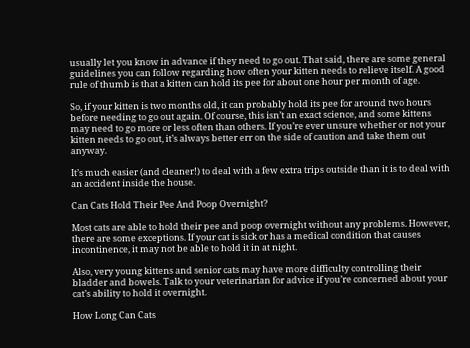usually let you know in advance if they need to go out. That said, there are some general guidelines you can follow regarding how often your kitten needs to relieve itself. A good rule of thumb is that a kitten can hold its pee for about one hour per month of age.

So, if your kitten is two months old, it can probably hold its pee for around two hours before needing to go out again. Of course, this isn’t an exact science, and some kittens may need to go more or less often than others. If you’re ever unsure whether or not your kitten needs to go out, it’s always better err on the side of caution and take them out anyway.

It’s much easier (and cleaner!) to deal with a few extra trips outside than it is to deal with an accident inside the house.

Can Cats Hold Their Pee And Poop Overnight?

Most cats are able to hold their pee and poop overnight without any problems. However, there are some exceptions. If your cat is sick or has a medical condition that causes incontinence, it may not be able to hold it in at night.

Also, very young kittens and senior cats may have more difficulty controlling their bladder and bowels. Talk to your veterinarian for advice if you’re concerned about your cat’s ability to hold it overnight.

How Long Can Cats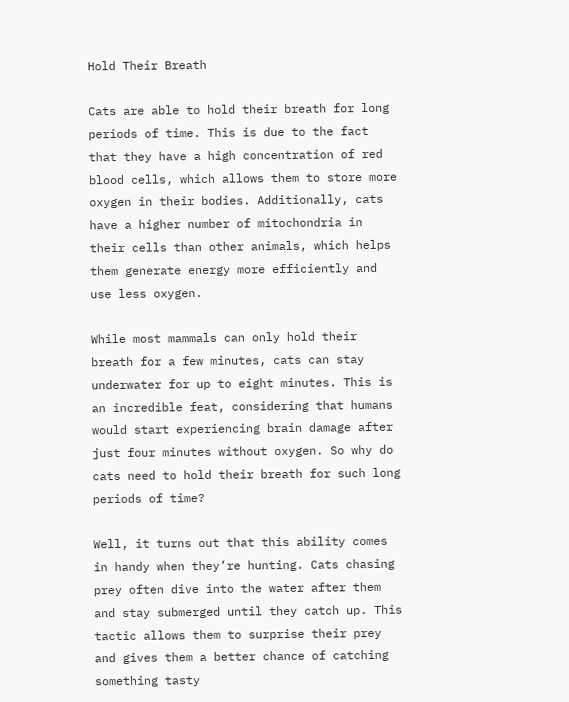Hold Their Breath

Cats are able to hold their breath for long periods of time. This is due to the fact that they have a high concentration of red blood cells, which allows them to store more oxygen in their bodies. Additionally, cats have a higher number of mitochondria in their cells than other animals, which helps them generate energy more efficiently and use less oxygen.

While most mammals can only hold their breath for a few minutes, cats can stay underwater for up to eight minutes. This is an incredible feat, considering that humans would start experiencing brain damage after just four minutes without oxygen. So why do cats need to hold their breath for such long periods of time?

Well, it turns out that this ability comes in handy when they’re hunting. Cats chasing prey often dive into the water after them and stay submerged until they catch up. This tactic allows them to surprise their prey and gives them a better chance of catching something tasty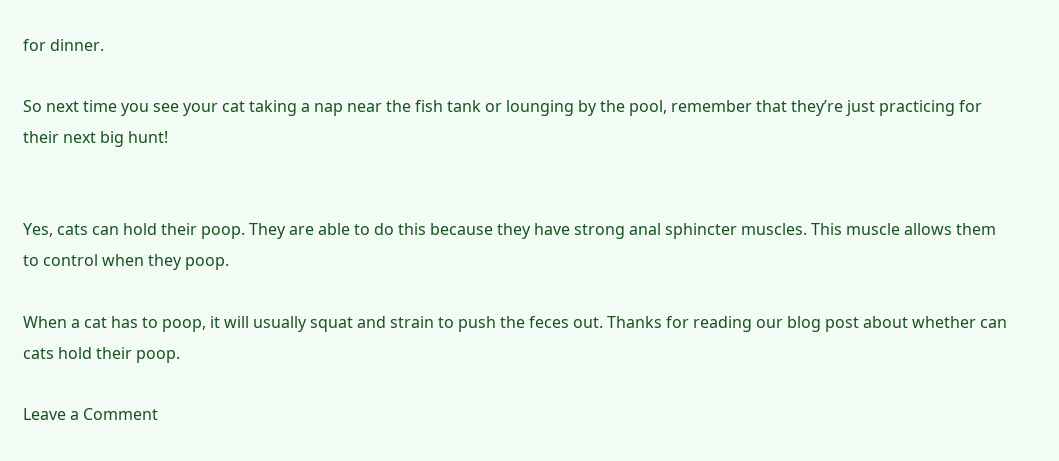for dinner.

So next time you see your cat taking a nap near the fish tank or lounging by the pool, remember that they’re just practicing for their next big hunt!


Yes, cats can hold their poop. They are able to do this because they have strong anal sphincter muscles. This muscle allows them to control when they poop.

When a cat has to poop, it will usually squat and strain to push the feces out. Thanks for reading our blog post about whether can cats hold their poop.

Leave a Comment